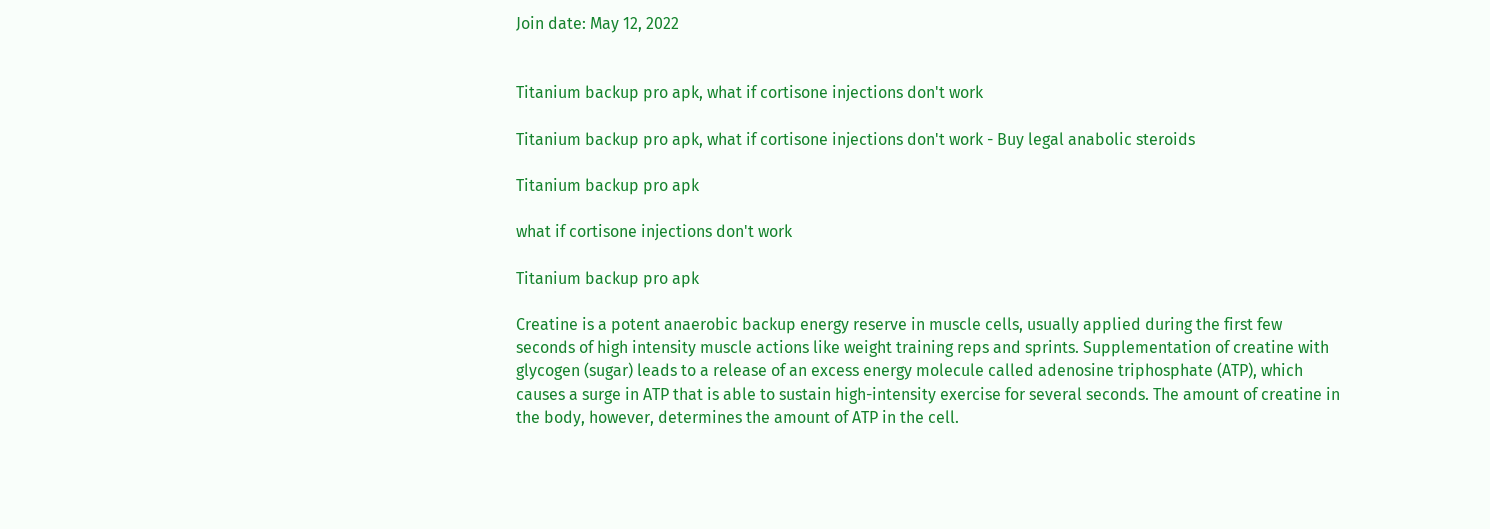Join date: May 12, 2022


Titanium backup pro apk, what if cortisone injections don't work

Titanium backup pro apk, what if cortisone injections don't work - Buy legal anabolic steroids

Titanium backup pro apk

what if cortisone injections don't work

Titanium backup pro apk

Creatine is a potent anaerobic backup energy reserve in muscle cells, usually applied during the first few seconds of high intensity muscle actions like weight training reps and sprints. Supplementation of creatine with glycogen (sugar) leads to a release of an excess energy molecule called adenosine triphosphate (ATP), which causes a surge in ATP that is able to sustain high-intensity exercise for several seconds. The amount of creatine in the body, however, determines the amount of ATP in the cell.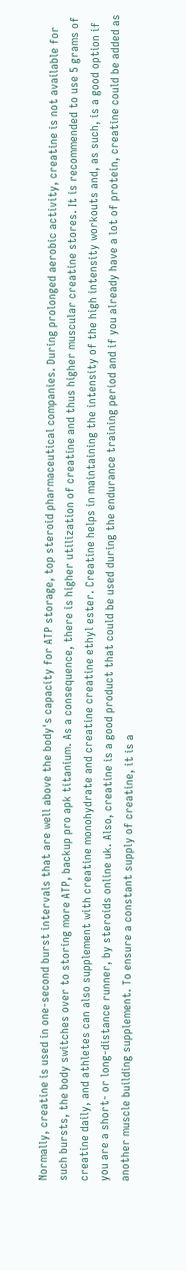Normally, creatine is used in one-second burst intervals that are well above the body's capacity for ATP storage, top steroid pharmaceutical companies. During prolonged aerobic activity, creatine is not available for such bursts, the body switches over to storing more ATP, backup pro apk titanium. As a consequence, there is higher utilization of creatine and thus higher muscular creatine stores. It is recommended to use 5 grams of creatine daily, and athletes can also supplement with creatine monohydrate and creatine creatine ethyl ester. Creatine helps in maintaining the intensity of the high intensity workouts and, as such, is a good option if you are a short- or long-distance runner, by steroids online uk. Also, creatine is a good product that could be used during the endurance training period and if you already have a lot of protein, creatine could be added as another muscle building supplement. To ensure a constant supply of creatine, it is a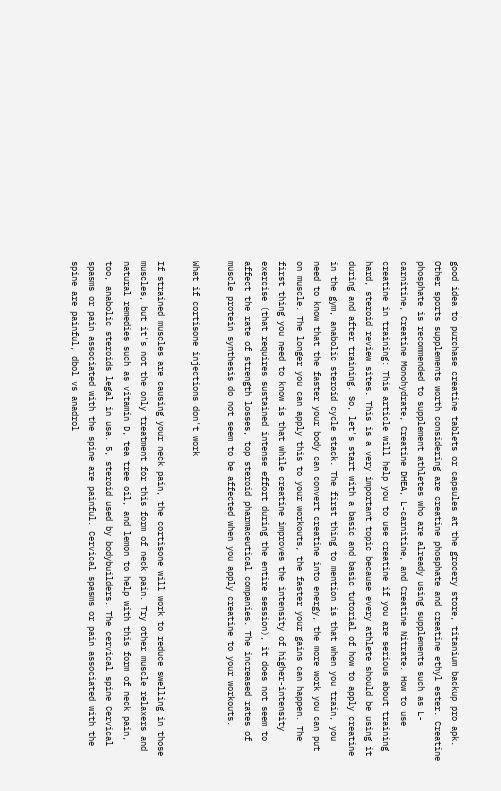good idea to purchase creatine tablets or capsules at the grocery store, titanium backup pro apk. Other sports supplements worth considering are creatine phosphate and creatine ethyl ester. Creatine phosphate is recommended to supplement athletes who are already using supplements such as L-carnitine, Creatine Monohydrate, Creatine DHEA, L-carnitine, and Creatine Nitrate. How to use creatine in training: This article will help you to use creatine if you are serious about training hard, steroid review sites. This is a very important topic because every athlete should be using it during and after training. So, let's start with a basic and basic tutorial of how to apply creatine in the gym, anabolic steroid cycle stack. The first thing to mention is that when you train, you need to know that the faster your body can convert creatine into energy, the more work you can put on muscle. The longer you can apply this to your workouts, the faster your gains can happen. The first thing you need to know is that while creatine improves the intensity of higher-intensity exercise (that requires sustained intense effort during the entire session), it does not seem to affect the rate of strength losses, top steroid pharmaceutical companies. The increased rates of muscle protein synthesis do not seem to be affected when you apply creatine to your workouts.

What if cortisone injections don't work

If strained muscles are causing your neck pain, the cortisone will work to reduce swelling in those muscles, but it's not the only treatment for this form of neck pain. Try other muscle relaxers and natural remedies such as vitamin D, tea tree oil, and lemon to help with this form of neck pain, too, anabolic steroids legal in usa. 5, steroid used by bodybuilders. The cervical spine Cervical spasms or pain associated with the spine are painful. Cervical spasms or pain associated with the spine are painful, dbol vs anadrol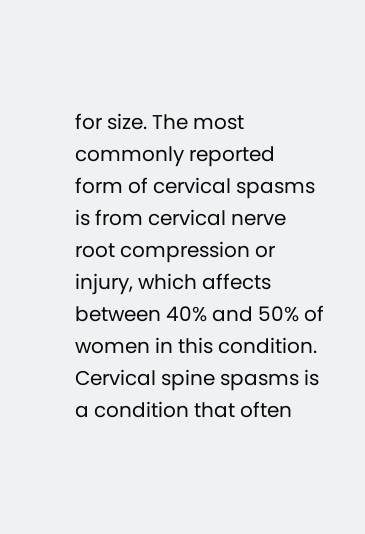for size. The most commonly reported form of cervical spasms is from cervical nerve root compression or injury, which affects between 40% and 50% of women in this condition. Cervical spine spasms is a condition that often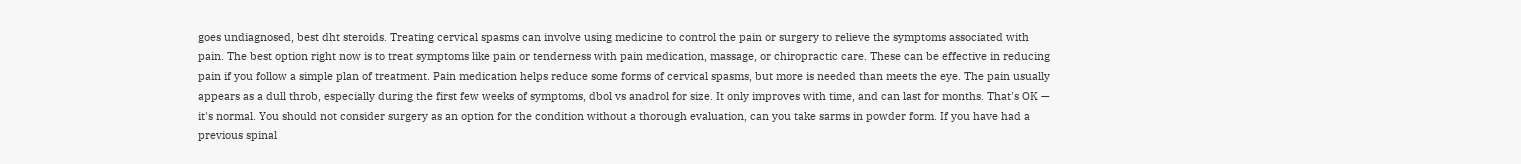goes undiagnosed, best dht steroids. Treating cervical spasms can involve using medicine to control the pain or surgery to relieve the symptoms associated with pain. The best option right now is to treat symptoms like pain or tenderness with pain medication, massage, or chiropractic care. These can be effective in reducing pain if you follow a simple plan of treatment. Pain medication helps reduce some forms of cervical spasms, but more is needed than meets the eye. The pain usually appears as a dull throb, especially during the first few weeks of symptoms, dbol vs anadrol for size. It only improves with time, and can last for months. That's OK — it's normal. You should not consider surgery as an option for the condition without a thorough evaluation, can you take sarms in powder form. If you have had a previous spinal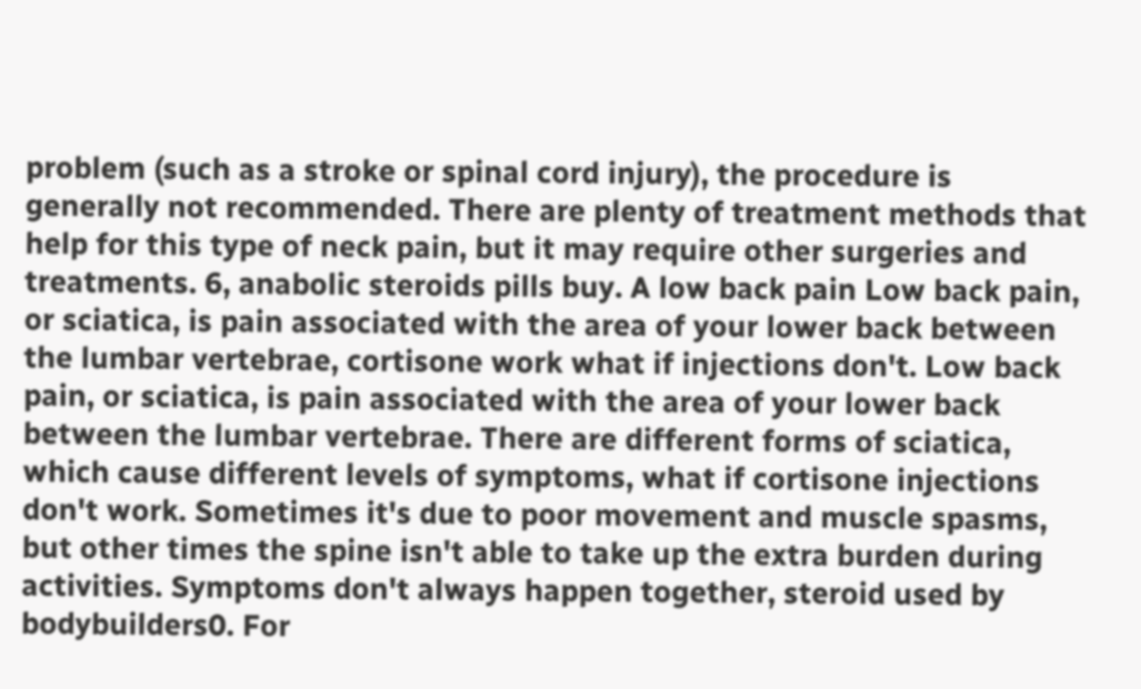problem (such as a stroke or spinal cord injury), the procedure is generally not recommended. There are plenty of treatment methods that help for this type of neck pain, but it may require other surgeries and treatments. 6, anabolic steroids pills buy. A low back pain Low back pain, or sciatica, is pain associated with the area of your lower back between the lumbar vertebrae, cortisone work what if injections don't. Low back pain, or sciatica, is pain associated with the area of your lower back between the lumbar vertebrae. There are different forms of sciatica, which cause different levels of symptoms, what if cortisone injections don't work. Sometimes it's due to poor movement and muscle spasms, but other times the spine isn't able to take up the extra burden during activities. Symptoms don't always happen together, steroid used by bodybuilders0. For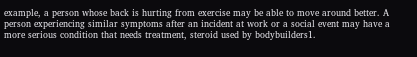example, a person whose back is hurting from exercise may be able to move around better. A person experiencing similar symptoms after an incident at work or a social event may have a more serious condition that needs treatment, steroid used by bodybuilders1.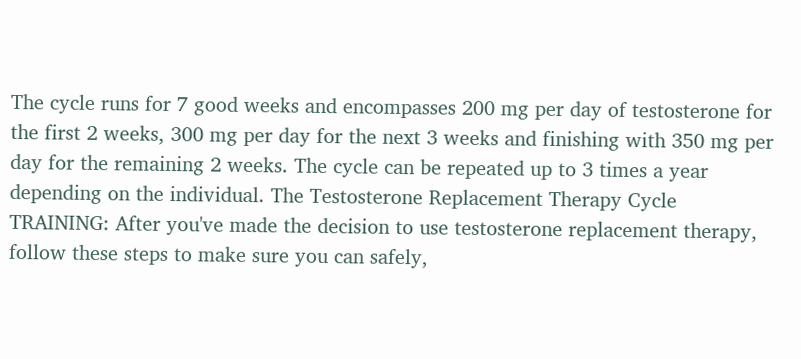The cycle runs for 7 good weeks and encompasses 200 mg per day of testosterone for the first 2 weeks, 300 mg per day for the next 3 weeks and finishing with 350 mg per day for the remaining 2 weeks. The cycle can be repeated up to 3 times a year depending on the individual. The Testosterone Replacement Therapy Cycle TRAINING: After you've made the decision to use testosterone replacement therapy, follow these steps to make sure you can safely,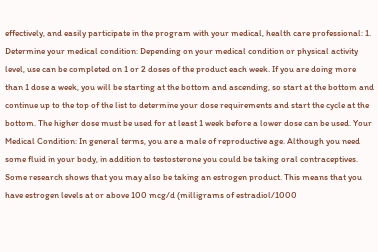effectively, and easily participate in the program with your medical, health care professional: 1. Determine your medical condition: Depending on your medical condition or physical activity level, use can be completed on 1 or 2 doses of the product each week. If you are doing more than 1 dose a week, you will be starting at the bottom and ascending, so start at the bottom and continue up to the top of the list to determine your dose requirements and start the cycle at the bottom. The higher dose must be used for at least 1 week before a lower dose can be used. Your Medical Condition: In general terms, you are a male of reproductive age. Although you need some fluid in your body, in addition to testosterone you could be taking oral contraceptives. Some research shows that you may also be taking an estrogen product. This means that you have estrogen levels at or above 100 mcg/d (milligrams of estradiol/1000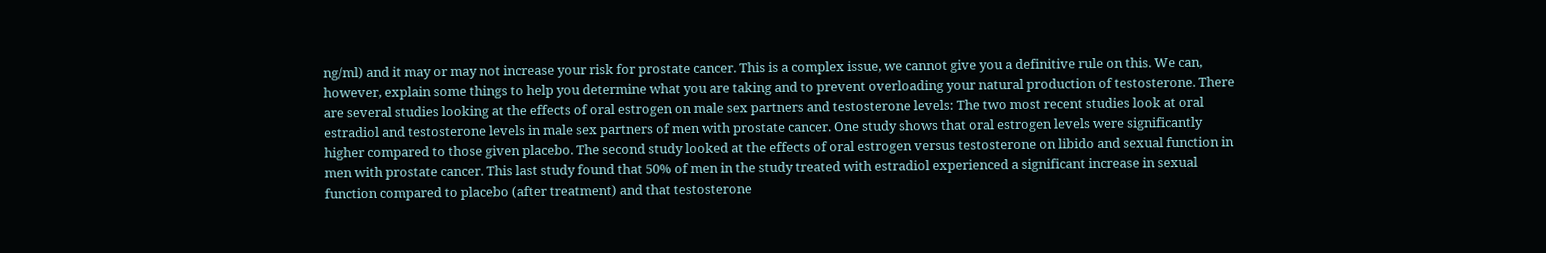ng/ml) and it may or may not increase your risk for prostate cancer. This is a complex issue, we cannot give you a definitive rule on this. We can, however, explain some things to help you determine what you are taking and to prevent overloading your natural production of testosterone. There are several studies looking at the effects of oral estrogen on male sex partners and testosterone levels: The two most recent studies look at oral estradiol and testosterone levels in male sex partners of men with prostate cancer. One study shows that oral estrogen levels were significantly higher compared to those given placebo. The second study looked at the effects of oral estrogen versus testosterone on libido and sexual function in men with prostate cancer. This last study found that 50% of men in the study treated with estradiol experienced a significant increase in sexual function compared to placebo (after treatment) and that testosterone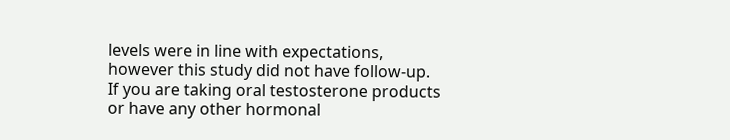levels were in line with expectations, however this study did not have follow-up. If you are taking oral testosterone products or have any other hormonal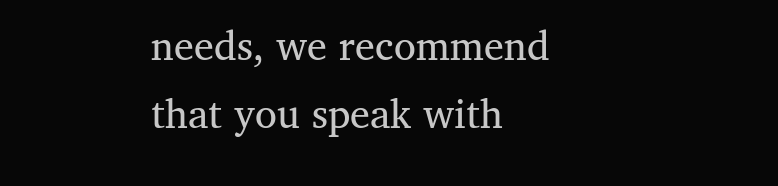needs, we recommend that you speak with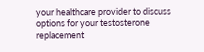your healthcare provider to discuss options for your testosterone replacement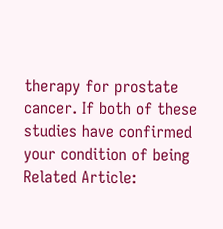therapy for prostate cancer. If both of these studies have confirmed your condition of being Related Article: